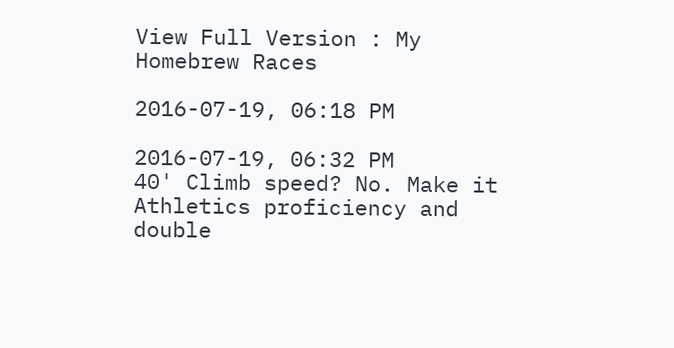View Full Version : My Homebrew Races

2016-07-19, 06:18 PM

2016-07-19, 06:32 PM
40' Climb speed? No. Make it Athletics proficiency and double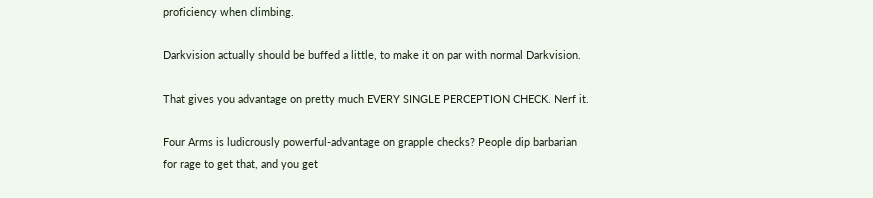proficiency when climbing.

Darkvision actually should be buffed a little, to make it on par with normal Darkvision.

That gives you advantage on pretty much EVERY SINGLE PERCEPTION CHECK. Nerf it.

Four Arms is ludicrously powerful-advantage on grapple checks? People dip barbarian for rage to get that, and you get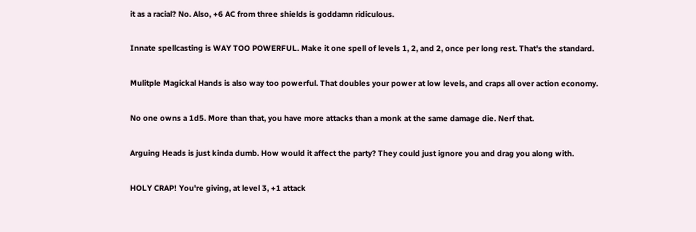it as a racial? No. Also, +6 AC from three shields is goddamn ridiculous.

Innate spellcasting is WAY TOO POWERFUL. Make it one spell of levels 1, 2, and 2, once per long rest. That's the standard.

Mulitple Magickal Hands is also way too powerful. That doubles your power at low levels, and craps all over action economy.

No one owns a 1d5. More than that, you have more attacks than a monk at the same damage die. Nerf that.

Arguing Heads is just kinda dumb. How would it affect the party? They could just ignore you and drag you along with.

HOLY CRAP! You're giving, at level 3, +1 attack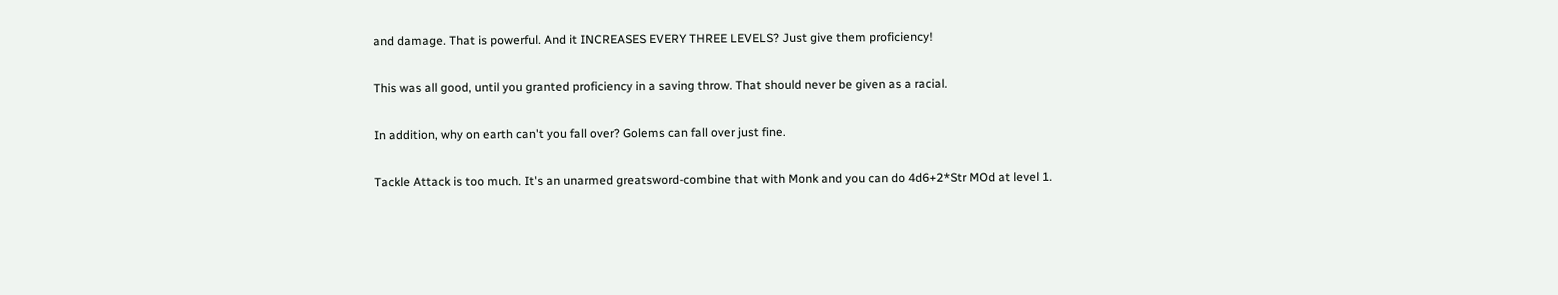and damage. That is powerful. And it INCREASES EVERY THREE LEVELS? Just give them proficiency!

This was all good, until you granted proficiency in a saving throw. That should never be given as a racial.

In addition, why on earth can't you fall over? Golems can fall over just fine.

Tackle Attack is too much. It's an unarmed greatsword-combine that with Monk and you can do 4d6+2*Str MOd at level 1.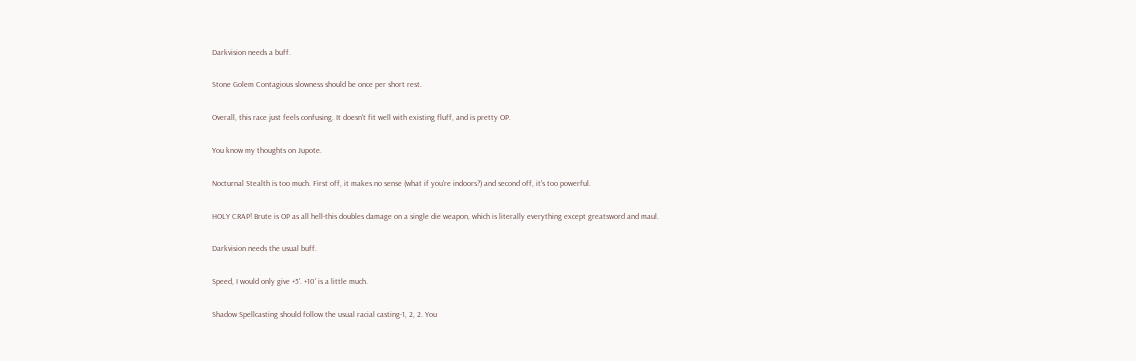Darkvision needs a buff.

Stone Golem Contagious slowness should be once per short rest.

Overall, this race just feels confusing. It doesn't fit well with existing fluff, and is pretty OP.

You know my thoughts on Jupote.

Nocturnal Stealth is too much. First off, it makes no sense (what if you're indoors?) and second off, it's too powerful.

HOLY CRAP! Brute is OP as all hell-this doubles damage on a single die weapon, which is literally everything except greatsword and maul.

Darkvision needs the usual buff.

Speed, I would only give +5'. +10' is a little much.

Shadow Spellcasting should follow the usual racial casting-1, 2, 2. You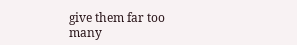give them far too many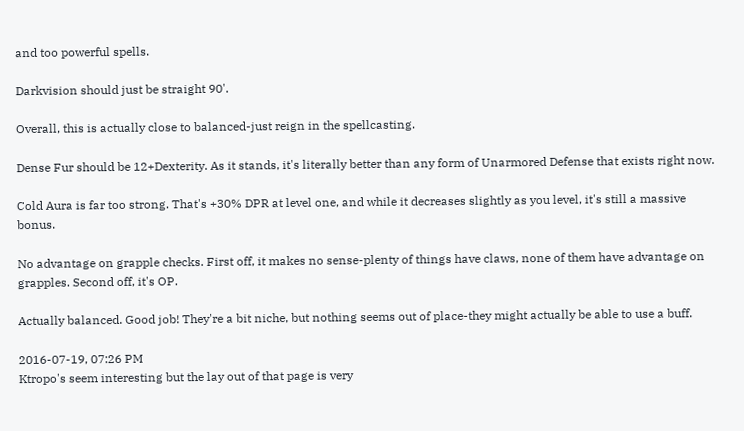and too powerful spells.

Darkvision should just be straight 90'.

Overall, this is actually close to balanced-just reign in the spellcasting.

Dense Fur should be 12+Dexterity. As it stands, it's literally better than any form of Unarmored Defense that exists right now.

Cold Aura is far too strong. That's +30% DPR at level one, and while it decreases slightly as you level, it's still a massive bonus.

No advantage on grapple checks. First off, it makes no sense-plenty of things have claws, none of them have advantage on grapples. Second off, it's OP.

Actually balanced. Good job! They're a bit niche, but nothing seems out of place-they might actually be able to use a buff.

2016-07-19, 07:26 PM
Ktropo's seem interesting but the lay out of that page is very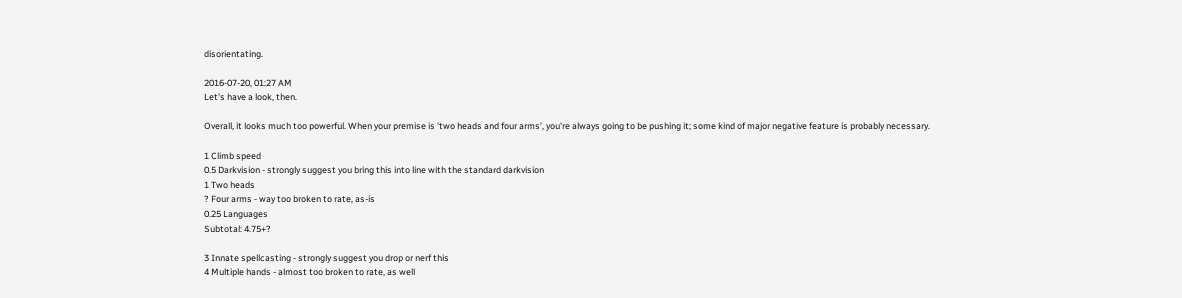disorientating.

2016-07-20, 01:27 AM
Let's have a look, then.

Overall, it looks much too powerful. When your premise is 'two heads and four arms', you're always going to be pushing it; some kind of major negative feature is probably necessary.

1 Climb speed
0.5 Darkvision - strongly suggest you bring this into line with the standard darkvision
1 Two heads
? Four arms - way too broken to rate, as-is
0.25 Languages
Subtotal: 4.75+?

3 Innate spellcasting - strongly suggest you drop or nerf this
4 Multiple hands - almost too broken to rate, as well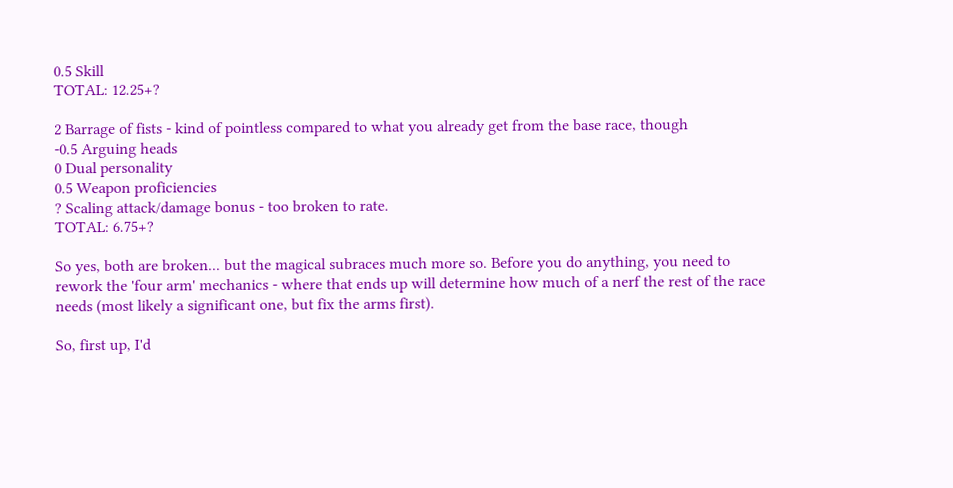0.5 Skill
TOTAL: 12.25+?

2 Barrage of fists - kind of pointless compared to what you already get from the base race, though
-0.5 Arguing heads
0 Dual personality
0.5 Weapon proficiencies
? Scaling attack/damage bonus - too broken to rate.
TOTAL: 6.75+?

So yes, both are broken... but the magical subraces much more so. Before you do anything, you need to rework the 'four arm' mechanics - where that ends up will determine how much of a nerf the rest of the race needs (most likely a significant one, but fix the arms first).

So, first up, I'd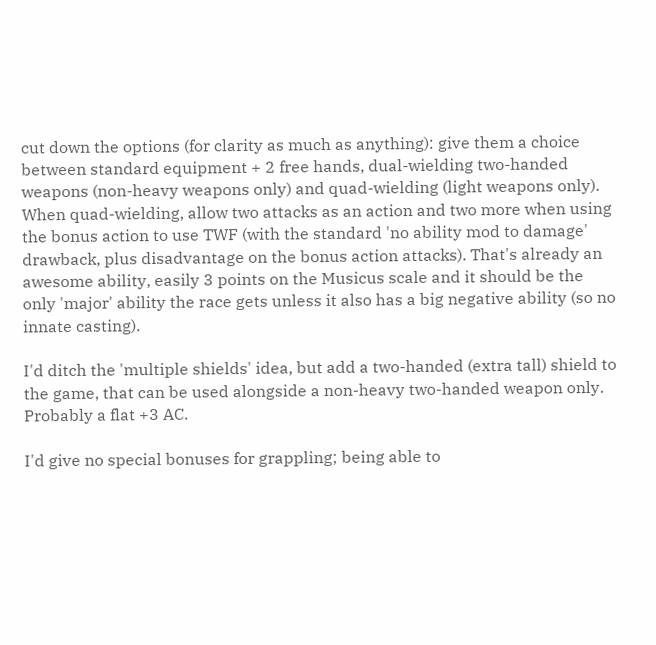cut down the options (for clarity as much as anything): give them a choice between standard equipment + 2 free hands, dual-wielding two-handed weapons (non-heavy weapons only) and quad-wielding (light weapons only). When quad-wielding, allow two attacks as an action and two more when using the bonus action to use TWF (with the standard 'no ability mod to damage' drawback, plus disadvantage on the bonus action attacks). That's already an awesome ability, easily 3 points on the Musicus scale and it should be the only 'major' ability the race gets unless it also has a big negative ability (so no innate casting).

I'd ditch the 'multiple shields' idea, but add a two-handed (extra tall) shield to the game, that can be used alongside a non-heavy two-handed weapon only. Probably a flat +3 AC.

I'd give no special bonuses for grappling; being able to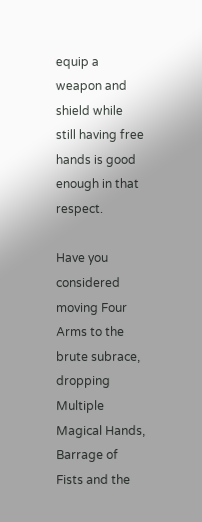equip a weapon and shield while still having free hands is good enough in that respect.

Have you considered moving Four Arms to the brute subrace, dropping Multiple Magical Hands, Barrage of Fists and the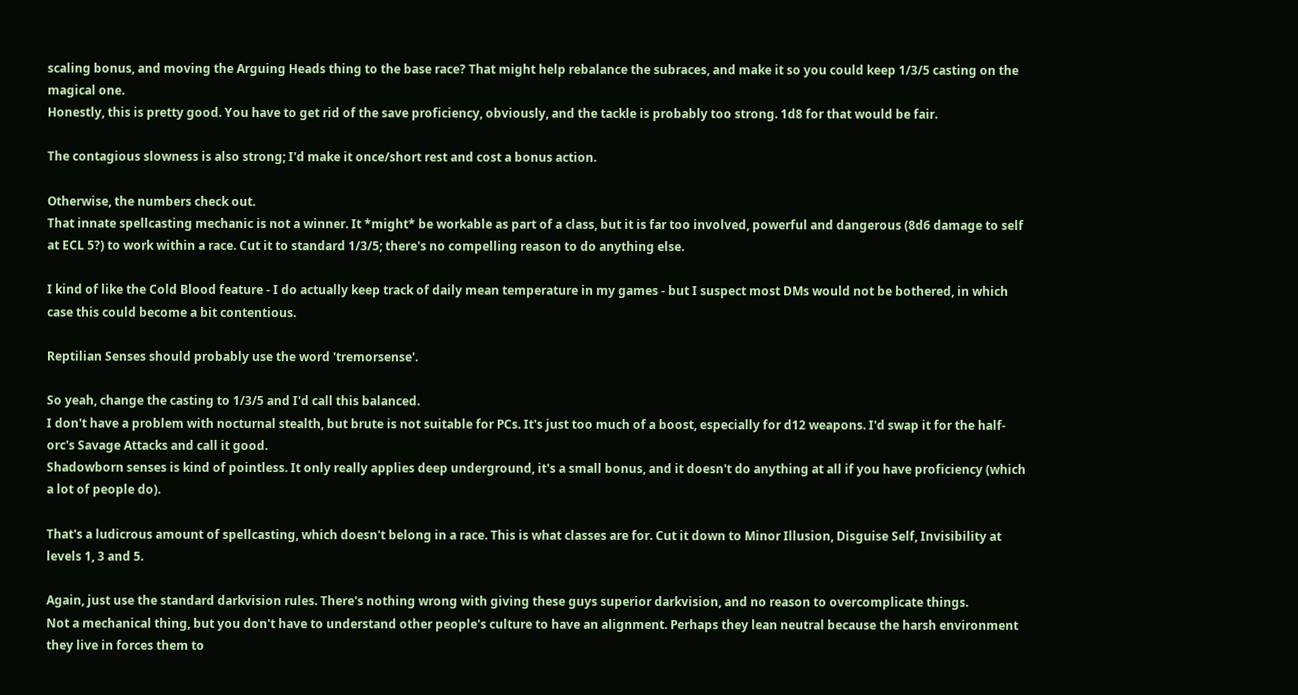scaling bonus, and moving the Arguing Heads thing to the base race? That might help rebalance the subraces, and make it so you could keep 1/3/5 casting on the magical one.
Honestly, this is pretty good. You have to get rid of the save proficiency, obviously, and the tackle is probably too strong. 1d8 for that would be fair.

The contagious slowness is also strong; I'd make it once/short rest and cost a bonus action.

Otherwise, the numbers check out.
That innate spellcasting mechanic is not a winner. It *might* be workable as part of a class, but it is far too involved, powerful and dangerous (8d6 damage to self at ECL 5?) to work within a race. Cut it to standard 1/3/5; there's no compelling reason to do anything else.

I kind of like the Cold Blood feature - I do actually keep track of daily mean temperature in my games - but I suspect most DMs would not be bothered, in which case this could become a bit contentious.

Reptilian Senses should probably use the word 'tremorsense'.

So yeah, change the casting to 1/3/5 and I'd call this balanced.
I don't have a problem with nocturnal stealth, but brute is not suitable for PCs. It's just too much of a boost, especially for d12 weapons. I'd swap it for the half-orc's Savage Attacks and call it good.
Shadowborn senses is kind of pointless. It only really applies deep underground, it's a small bonus, and it doesn't do anything at all if you have proficiency (which a lot of people do).

That's a ludicrous amount of spellcasting, which doesn't belong in a race. This is what classes are for. Cut it down to Minor Illusion, Disguise Self, Invisibility at levels 1, 3 and 5.

Again, just use the standard darkvision rules. There's nothing wrong with giving these guys superior darkvision, and no reason to overcomplicate things.
Not a mechanical thing, but you don't have to understand other people's culture to have an alignment. Perhaps they lean neutral because the harsh environment they live in forces them to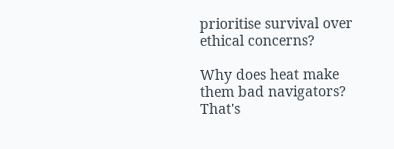prioritise survival over ethical concerns?

Why does heat make them bad navigators? That's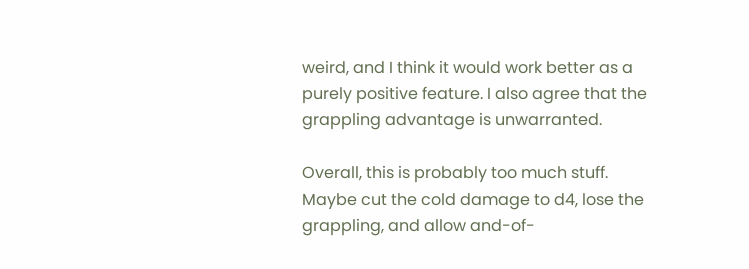weird, and I think it would work better as a purely positive feature. I also agree that the grappling advantage is unwarranted.

Overall, this is probably too much stuff. Maybe cut the cold damage to d4, lose the grappling, and allow and-of-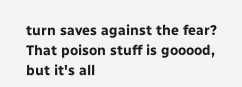turn saves against the fear?
That poison stuff is gooood, but it's all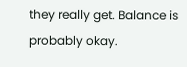they really get. Balance is probably okay.